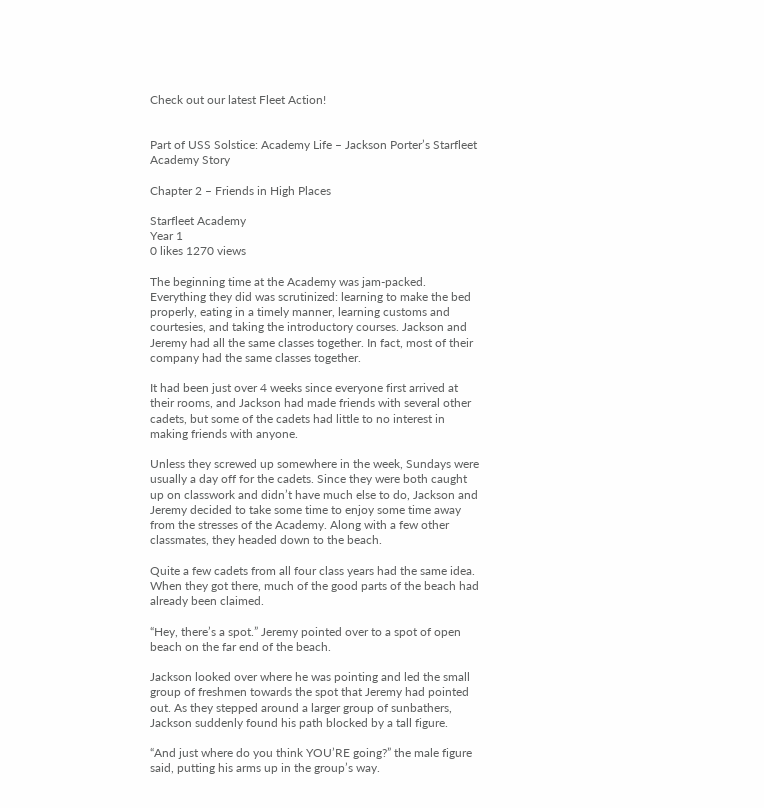Check out our latest Fleet Action!


Part of USS Solstice: Academy Life – Jackson Porter’s Starfleet Academy Story

Chapter 2 – Friends in High Places

Starfleet Academy
Year 1
0 likes 1270 views

The beginning time at the Academy was jam-packed. Everything they did was scrutinized: learning to make the bed properly, eating in a timely manner, learning customs and courtesies, and taking the introductory courses. Jackson and Jeremy had all the same classes together. In fact, most of their company had the same classes together.

It had been just over 4 weeks since everyone first arrived at their rooms, and Jackson had made friends with several other cadets, but some of the cadets had little to no interest in making friends with anyone.

Unless they screwed up somewhere in the week, Sundays were usually a day off for the cadets. Since they were both caught up on classwork and didn’t have much else to do, Jackson and Jeremy decided to take some time to enjoy some time away from the stresses of the Academy. Along with a few other classmates, they headed down to the beach.

Quite a few cadets from all four class years had the same idea. When they got there, much of the good parts of the beach had already been claimed.

“Hey, there’s a spot.” Jeremy pointed over to a spot of open beach on the far end of the beach.

Jackson looked over where he was pointing and led the small group of freshmen towards the spot that Jeremy had pointed out. As they stepped around a larger group of sunbathers, Jackson suddenly found his path blocked by a tall figure.

“And just where do you think YOU’RE going?” the male figure said, putting his arms up in the group’s way.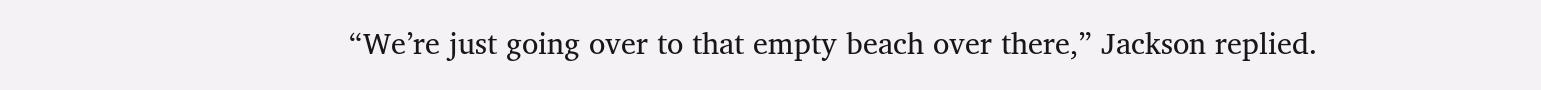“We’re just going over to that empty beach over there,” Jackson replied.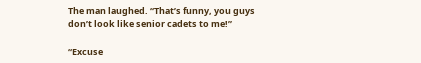The man laughed. “That’s funny, you guys don’t look like senior cadets to me!”

“Excuse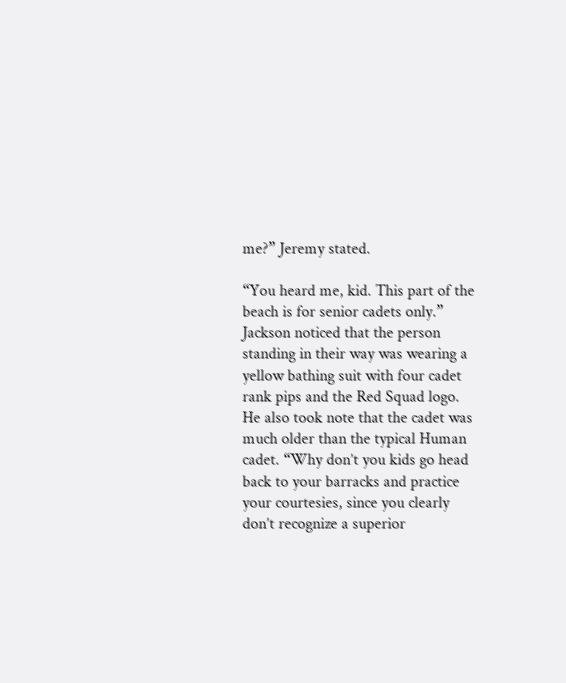me?” Jeremy stated.

“You heard me, kid. This part of the beach is for senior cadets only.” Jackson noticed that the person standing in their way was wearing a yellow bathing suit with four cadet rank pips and the Red Squad logo. He also took note that the cadet was much older than the typical Human cadet. “Why don’t you kids go head back to your barracks and practice your courtesies, since you clearly don’t recognize a superior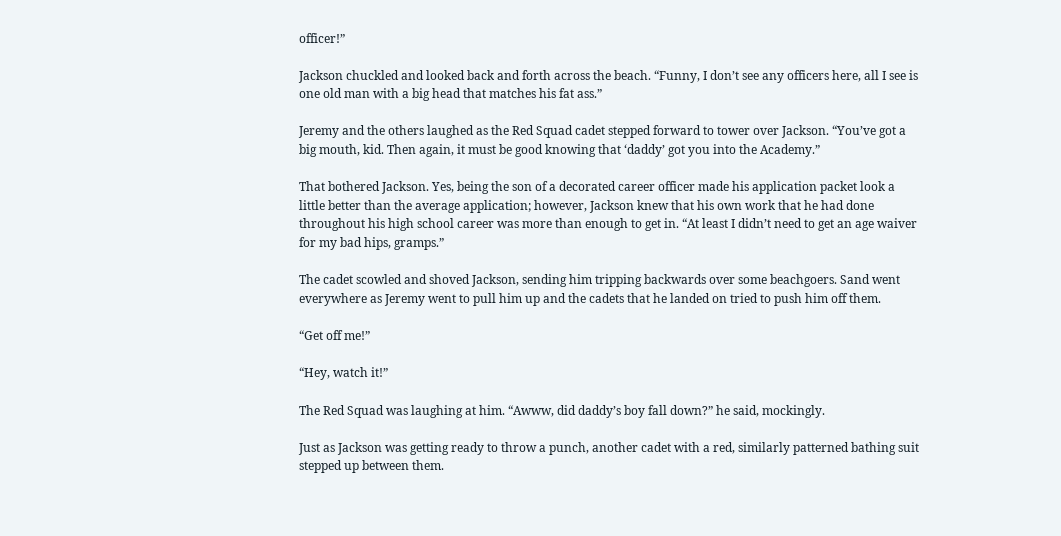officer!”

Jackson chuckled and looked back and forth across the beach. “Funny, I don’t see any officers here, all I see is one old man with a big head that matches his fat ass.”

Jeremy and the others laughed as the Red Squad cadet stepped forward to tower over Jackson. “You’ve got a big mouth, kid. Then again, it must be good knowing that ‘daddy’ got you into the Academy.”

That bothered Jackson. Yes, being the son of a decorated career officer made his application packet look a little better than the average application; however, Jackson knew that his own work that he had done throughout his high school career was more than enough to get in. “At least I didn’t need to get an age waiver for my bad hips, gramps.”

The cadet scowled and shoved Jackson, sending him tripping backwards over some beachgoers. Sand went everywhere as Jeremy went to pull him up and the cadets that he landed on tried to push him off them.

“Get off me!”

“Hey, watch it!”

The Red Squad was laughing at him. “Awww, did daddy’s boy fall down?” he said, mockingly.

Just as Jackson was getting ready to throw a punch, another cadet with a red, similarly patterned bathing suit stepped up between them.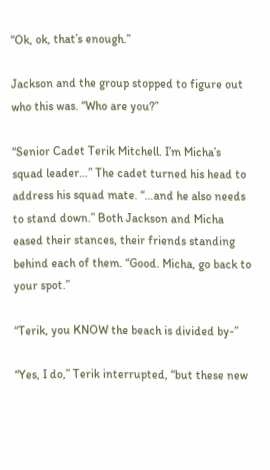“Ok, ok, that’s enough.”

Jackson and the group stopped to figure out who this was. “Who are you?”

“Senior Cadet Terik Mitchell. I’m Micha’s squad leader…” The cadet turned his head to address his squad mate. “…and he also needs to stand down.” Both Jackson and Micha eased their stances, their friends standing behind each of them. “Good. Micha, go back to your spot.”

“Terik, you KNOW the beach is divided by-”

“Yes, I do,” Terik interrupted, “but these new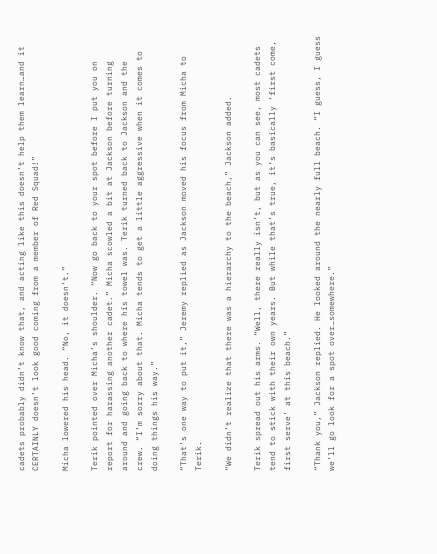cadets probably didn’t know that, and acting like this doesn’t help them learn…and it CERTAINLY doesn’t look good coming from a member of Red Squad!”

Micha lowered his head. “No, it doesn’t.”

Terik pointed over Micha’s shoulder. “Now go back to your spot before I put you on report for harassing another cadet.” Micha scowled a bit at Jackson before turning around and going back to where his towel was. Terik turned back to Jackson and the crew. “I’m sorry about that. Micha tends to get a little aggressive when it comes to doing things his way.”

“That’s one way to put it,” Jeremy replied as Jackson moved his focus from Micha to Terik.

“We didn’t realize that there was a hierarchy to the beach,” Jackson added.

Terik spread out his arms. “Well, there really isn’t, but as you can see, most cadets tend to stick with their own years. But while that’s true, it’s basically ‘first come, first serve’ at this beach.”

“Thank you,” Jackson replied. He looked around the nearly full beach. “I guess, I guess we’ll go look for a spot over…somewhere.”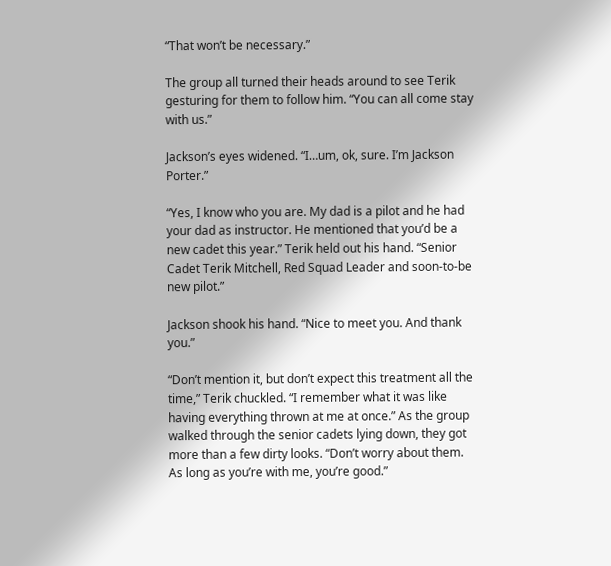“That won’t be necessary.”

The group all turned their heads around to see Terik gesturing for them to follow him. “You can all come stay with us.”

Jackson’s eyes widened. “I…um, ok, sure. I’m Jackson Porter.”

“Yes, I know who you are. My dad is a pilot and he had your dad as instructor. He mentioned that you’d be a new cadet this year.” Terik held out his hand. “Senior Cadet Terik Mitchell, Red Squad Leader and soon-to-be new pilot.”

Jackson shook his hand. “Nice to meet you. And thank you.”

“Don’t mention it, but don’t expect this treatment all the time,” Terik chuckled. “I remember what it was like having everything thrown at me at once.” As the group walked through the senior cadets lying down, they got more than a few dirty looks. “Don’t worry about them. As long as you’re with me, you’re good.”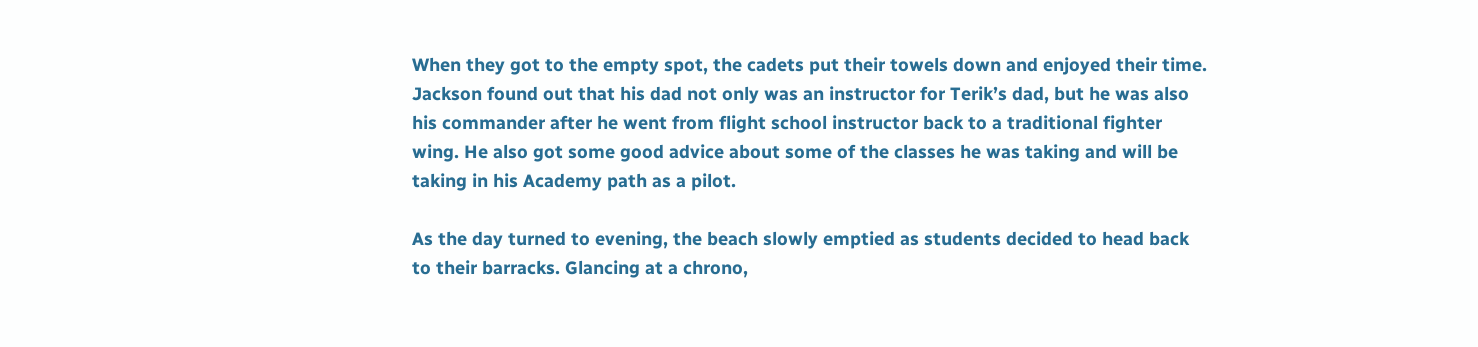When they got to the empty spot, the cadets put their towels down and enjoyed their time. Jackson found out that his dad not only was an instructor for Terik’s dad, but he was also his commander after he went from flight school instructor back to a traditional fighter wing. He also got some good advice about some of the classes he was taking and will be taking in his Academy path as a pilot.

As the day turned to evening, the beach slowly emptied as students decided to head back to their barracks. Glancing at a chrono,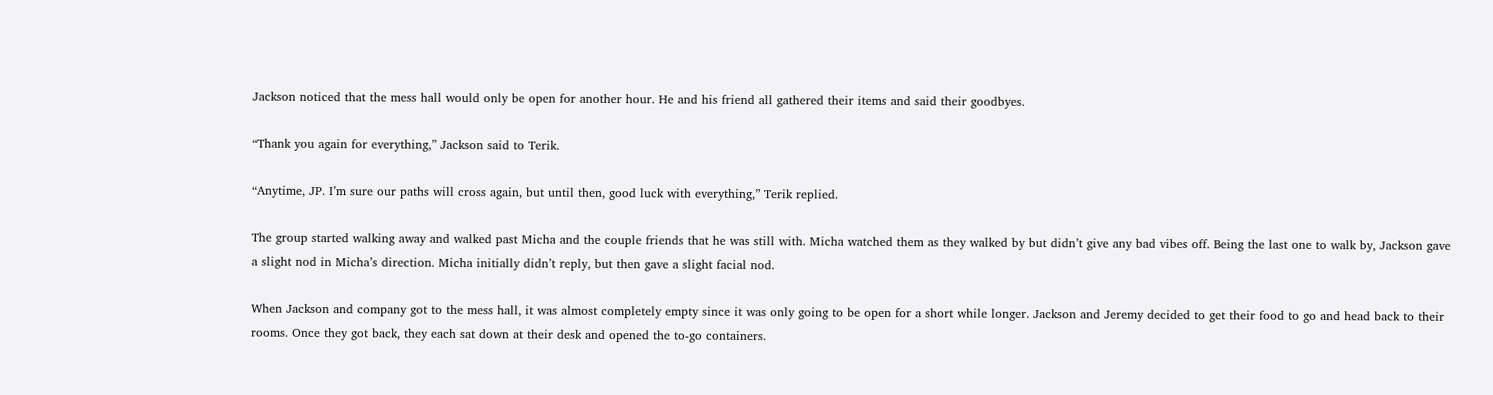Jackson noticed that the mess hall would only be open for another hour. He and his friend all gathered their items and said their goodbyes.

“Thank you again for everything,” Jackson said to Terik.

“Anytime, JP. I’m sure our paths will cross again, but until then, good luck with everything,” Terik replied.

The group started walking away and walked past Micha and the couple friends that he was still with. Micha watched them as they walked by but didn’t give any bad vibes off. Being the last one to walk by, Jackson gave a slight nod in Micha’s direction. Micha initially didn’t reply, but then gave a slight facial nod.

When Jackson and company got to the mess hall, it was almost completely empty since it was only going to be open for a short while longer. Jackson and Jeremy decided to get their food to go and head back to their rooms. Once they got back, they each sat down at their desk and opened the to-go containers.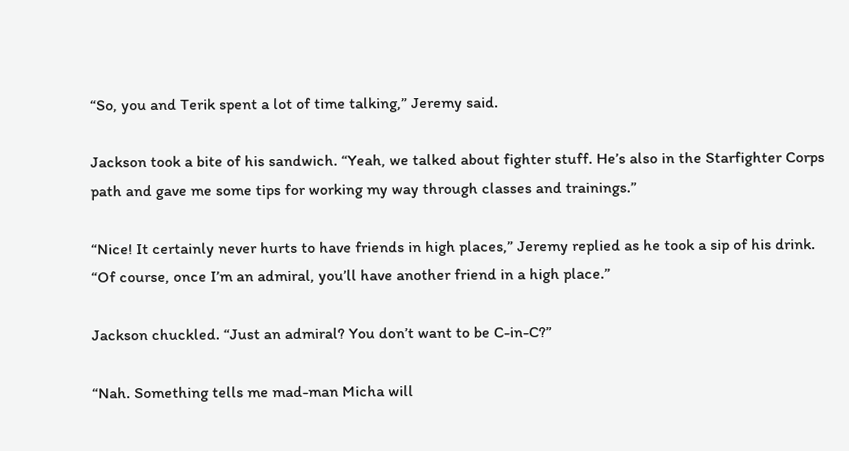“So, you and Terik spent a lot of time talking,” Jeremy said.

Jackson took a bite of his sandwich. “Yeah, we talked about fighter stuff. He’s also in the Starfighter Corps path and gave me some tips for working my way through classes and trainings.”

“Nice! It certainly never hurts to have friends in high places,” Jeremy replied as he took a sip of his drink. “Of course, once I’m an admiral, you’ll have another friend in a high place.”

Jackson chuckled. “Just an admiral? You don’t want to be C-in-C?”

“Nah. Something tells me mad-man Micha will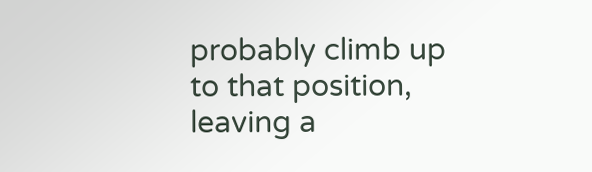probably climb up to that position, leaving a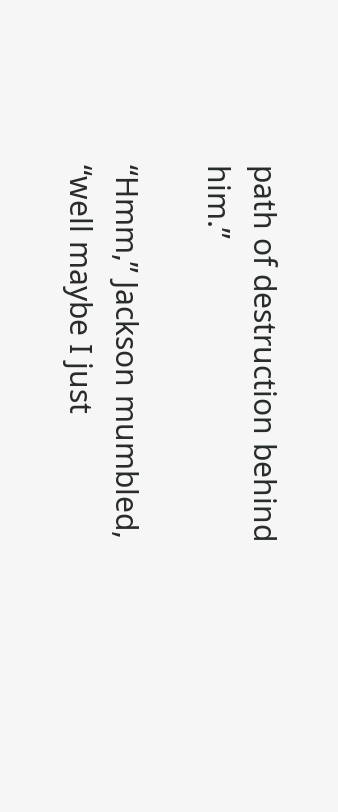path of destruction behind him.”

“Hmm,” Jackson mumbled, “well maybe I just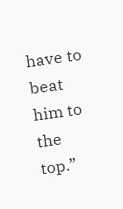have to beat him to the top.”